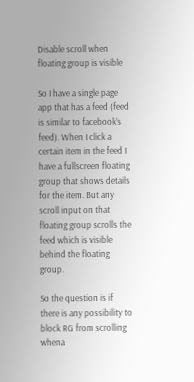Disable scroll when floating group is visible

So I have a single page app that has a feed (feed is similar to facebook’s feed). When I click a certain item in the feed I have a fullscreen floating group that shows details for the item. But any scroll input on that floating group scrolls the feed which is visible behind the floating group.

So the question is if there is any possibility to block RG from scrolling whena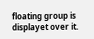floating group is displayet over it.